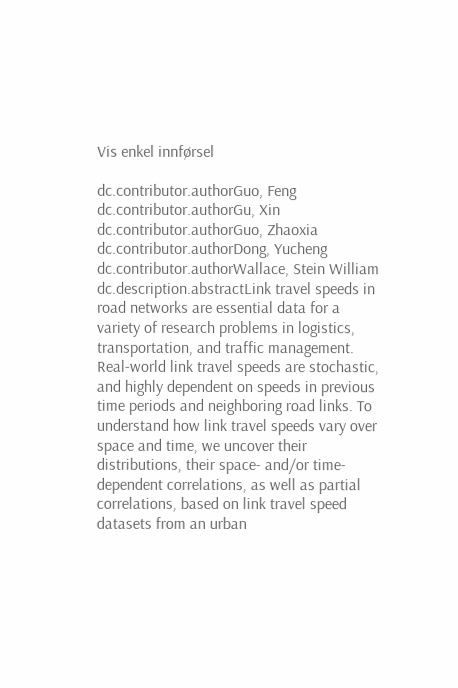Vis enkel innførsel

dc.contributor.authorGuo, Feng
dc.contributor.authorGu, Xin
dc.contributor.authorGuo, Zhaoxia
dc.contributor.authorDong, Yucheng
dc.contributor.authorWallace, Stein William
dc.description.abstractLink travel speeds in road networks are essential data for a variety of research problems in logistics, transportation, and traffic management. Real-world link travel speeds are stochastic, and highly dependent on speeds in previous time periods and neighboring road links. To understand how link travel speeds vary over space and time, we uncover their distributions, their space- and/or time-dependent correlations, as well as partial correlations, based on link travel speed datasets from an urban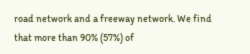road network and a freeway network. We find that more than 90% (57%) of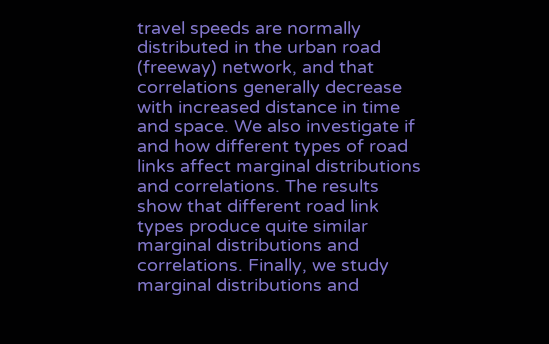travel speeds are normally distributed in the urban road (freeway) network, and that correlations generally decrease with increased distance in time and space. We also investigate if and how different types of road links affect marginal distributions and correlations. The results show that different road link types produce quite similar marginal distributions and correlations. Finally, we study marginal distributions and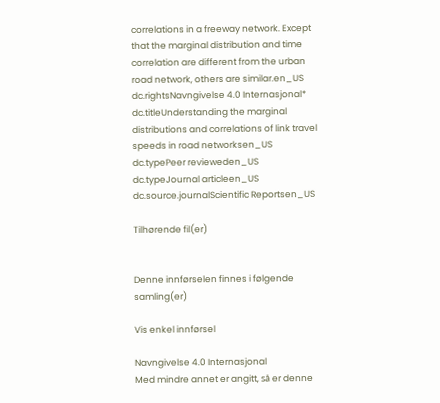correlations in a freeway network. Except that the marginal distribution and time correlation are different from the urban road network, others are similar.en_US
dc.rightsNavngivelse 4.0 Internasjonal*
dc.titleUnderstanding the marginal distributions and correlations of link travel speeds in road networksen_US
dc.typePeer revieweden_US
dc.typeJournal articleen_US
dc.source.journalScientific Reportsen_US

Tilhørende fil(er)


Denne innførselen finnes i følgende samling(er)

Vis enkel innførsel

Navngivelse 4.0 Internasjonal
Med mindre annet er angitt, så er denne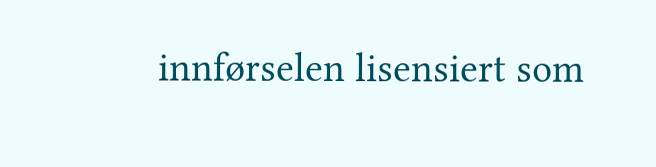innførselen lisensiert som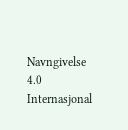Navngivelse 4.0 Internasjonal